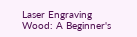Laser Engraving Wood: A Beginner's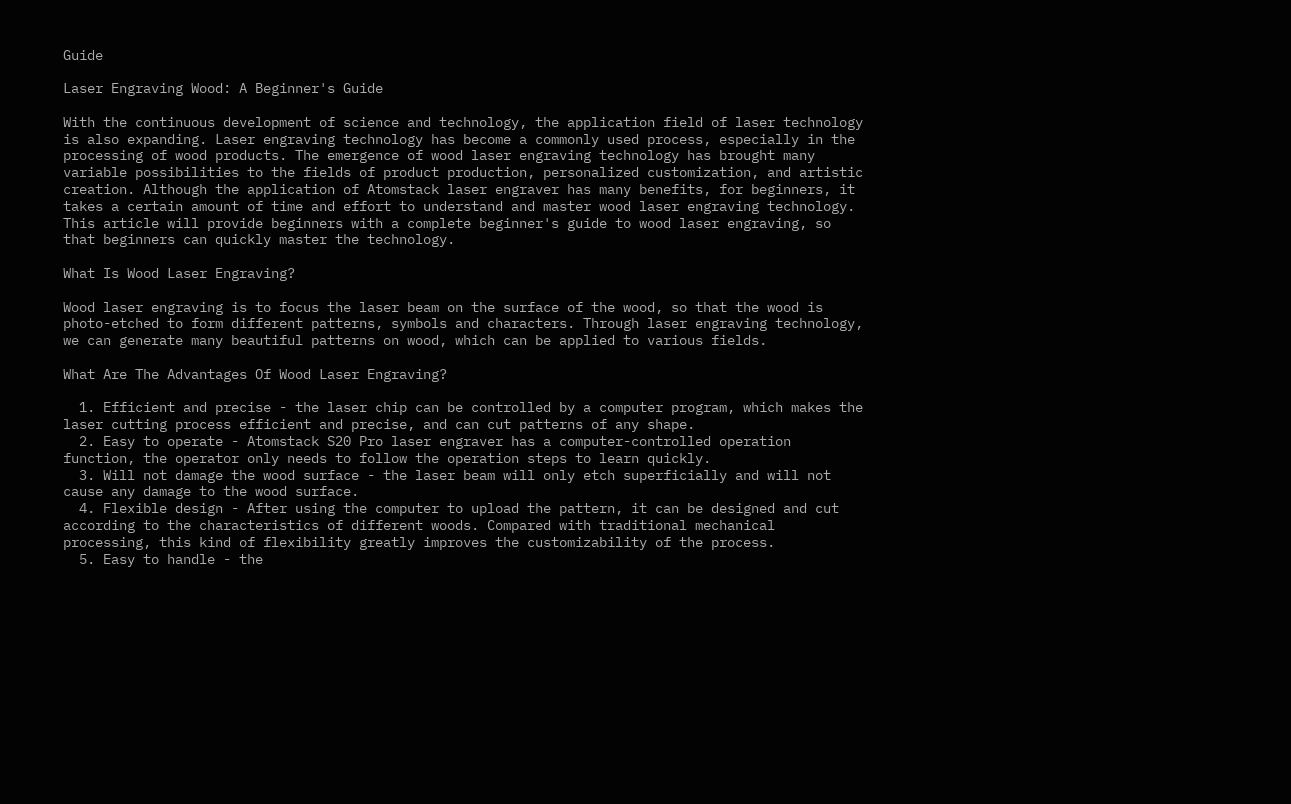Guide

Laser Engraving Wood: A Beginner's Guide

With the continuous development of science and technology, the application field of laser technology is also expanding. Laser engraving technology has become a commonly used process, especially in the processing of wood products. The emergence of wood laser engraving technology has brought many variable possibilities to the fields of product production, personalized customization, and artistic creation. Although the application of Atomstack laser engraver has many benefits, for beginners, it takes a certain amount of time and effort to understand and master wood laser engraving technology. This article will provide beginners with a complete beginner's guide to wood laser engraving, so that beginners can quickly master the technology.

What Is Wood Laser Engraving?

Wood laser engraving is to focus the laser beam on the surface of the wood, so that the wood is photo-etched to form different patterns, symbols and characters. Through laser engraving technology, we can generate many beautiful patterns on wood, which can be applied to various fields.

What Are The Advantages Of Wood Laser Engraving?

  1. Efficient and precise - the laser chip can be controlled by a computer program, which makes the laser cutting process efficient and precise, and can cut patterns of any shape.
  2. Easy to operate - Atomstack S20 Pro laser engraver has a computer-controlled operation function, the operator only needs to follow the operation steps to learn quickly.
  3. Will not damage the wood surface - the laser beam will only etch superficially and will not cause any damage to the wood surface.
  4. Flexible design - After using the computer to upload the pattern, it can be designed and cut according to the characteristics of different woods. Compared with traditional mechanical processing, this kind of flexibility greatly improves the customizability of the process.
  5. Easy to handle - the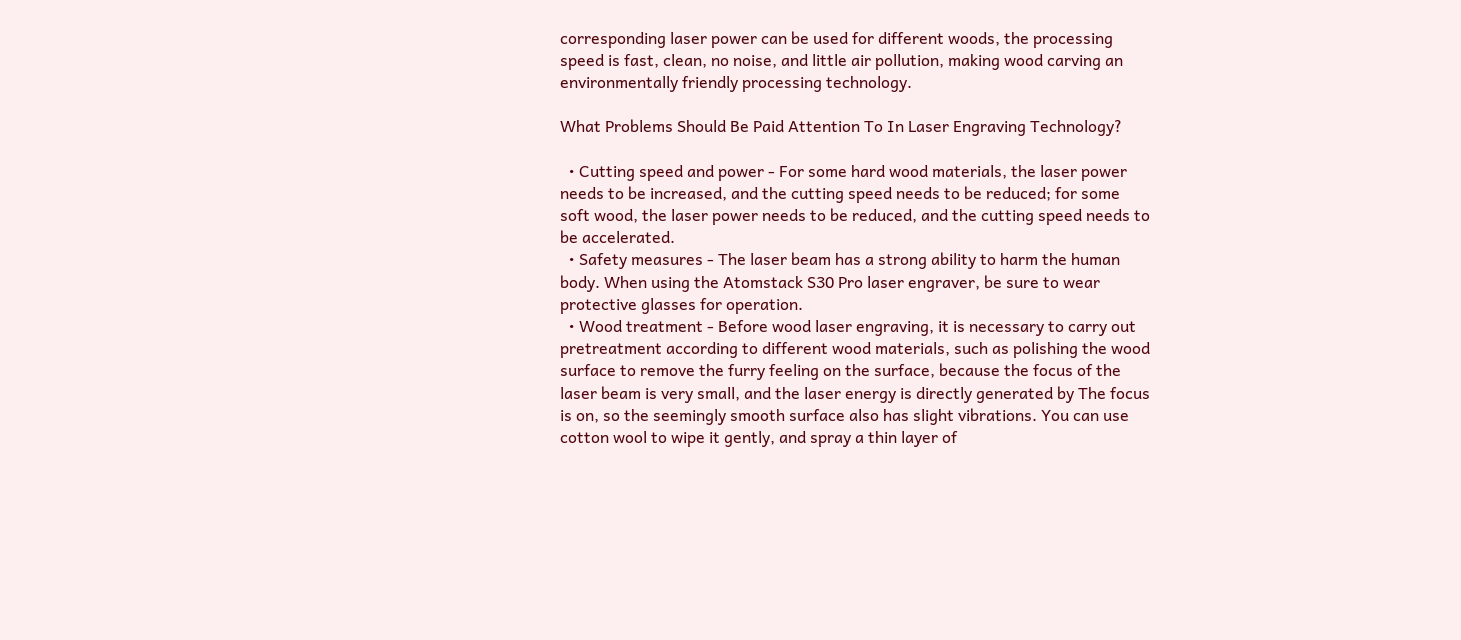corresponding laser power can be used for different woods, the processing speed is fast, clean, no noise, and little air pollution, making wood carving an environmentally friendly processing technology.

What Problems Should Be Paid Attention To In Laser Engraving Technology?

  • Cutting speed and power - For some hard wood materials, the laser power needs to be increased, and the cutting speed needs to be reduced; for some soft wood, the laser power needs to be reduced, and the cutting speed needs to be accelerated.
  • Safety measures - The laser beam has a strong ability to harm the human body. When using the Atomstack S30 Pro laser engraver, be sure to wear protective glasses for operation.
  • Wood treatment - Before wood laser engraving, it is necessary to carry out pretreatment according to different wood materials, such as polishing the wood surface to remove the furry feeling on the surface, because the focus of the laser beam is very small, and the laser energy is directly generated by The focus is on, so the seemingly smooth surface also has slight vibrations. You can use cotton wool to wipe it gently, and spray a thin layer of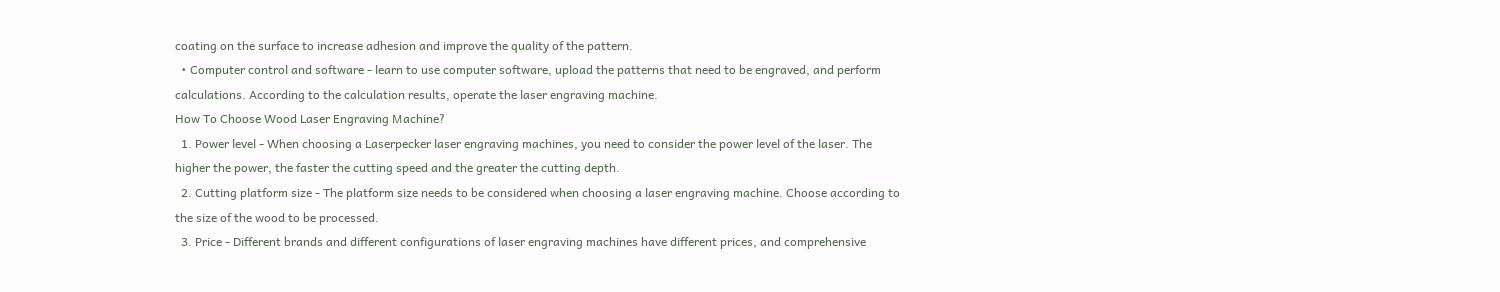coating on the surface to increase adhesion and improve the quality of the pattern.
  • Computer control and software - learn to use computer software, upload the patterns that need to be engraved, and perform calculations. According to the calculation results, operate the laser engraving machine.
How To Choose Wood Laser Engraving Machine?
  1. Power level - When choosing a Laserpecker laser engraving machines, you need to consider the power level of the laser. The higher the power, the faster the cutting speed and the greater the cutting depth.
  2. Cutting platform size - The platform size needs to be considered when choosing a laser engraving machine. Choose according to the size of the wood to be processed.
  3. Price - Different brands and different configurations of laser engraving machines have different prices, and comprehensive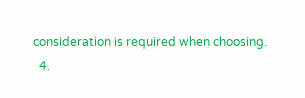consideration is required when choosing.
  4.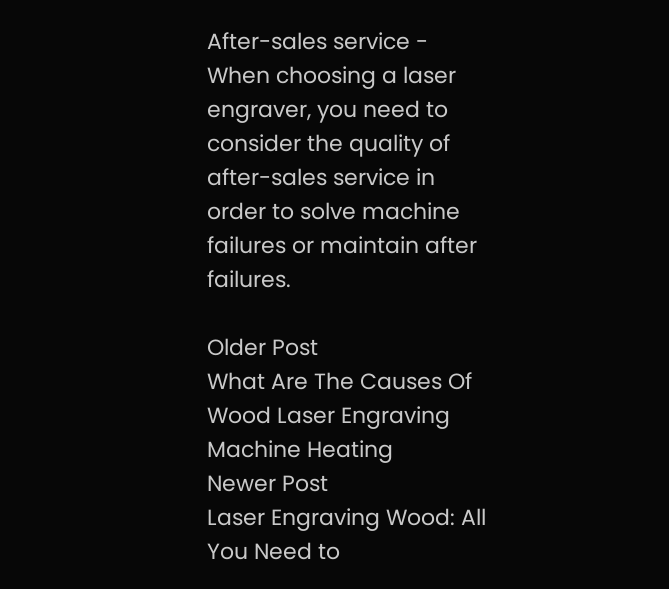After-sales service - When choosing a laser engraver, you need to consider the quality of after-sales service in order to solve machine failures or maintain after failures.

Older Post
What Are The Causes Of Wood Laser Engraving Machine Heating
Newer Post
Laser Engraving Wood: All You Need to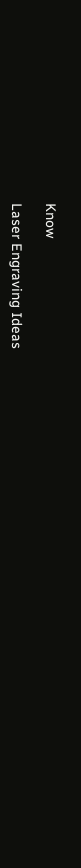Know

Laser Engraving Ideas